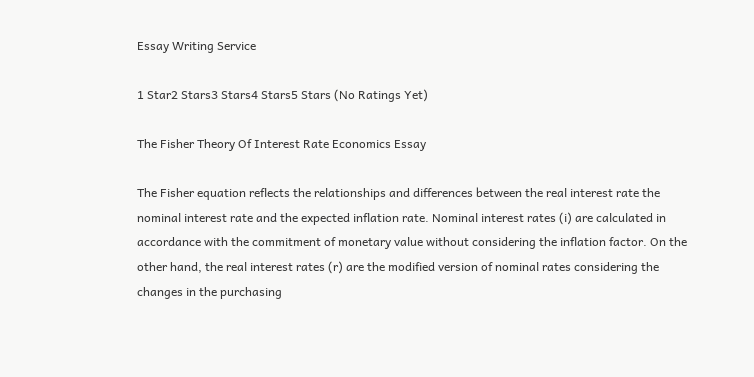Essay Writing Service

1 Star2 Stars3 Stars4 Stars5 Stars (No Ratings Yet)

The Fisher Theory Of Interest Rate Economics Essay

The Fisher equation reflects the relationships and differences between the real interest rate the nominal interest rate and the expected inflation rate. Nominal interest rates (i) are calculated in accordance with the commitment of monetary value without considering the inflation factor. On the other hand, the real interest rates (r) are the modified version of nominal rates considering the changes in the purchasing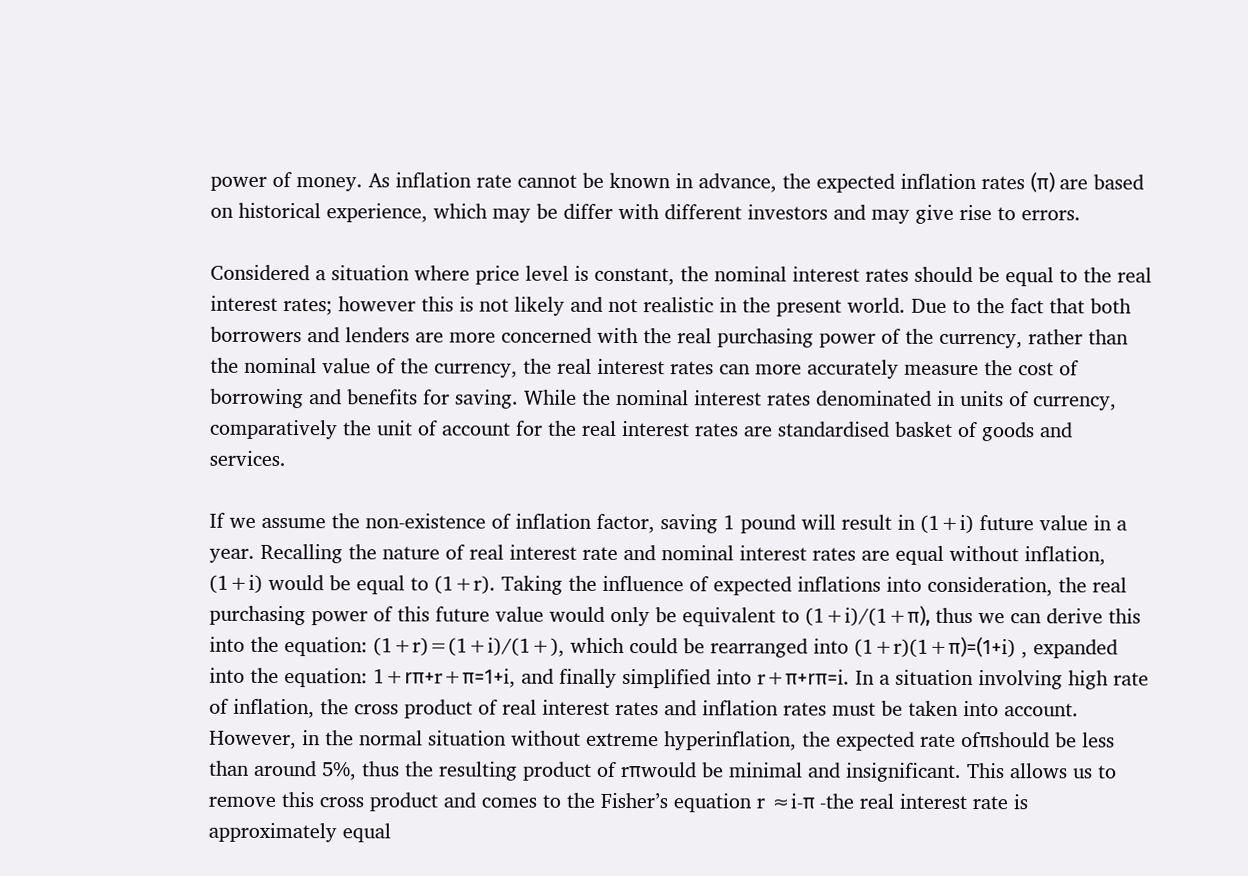power of money. As inflation rate cannot be known in advance, the expected inflation rates (π) are based on historical experience, which may be differ with different investors and may give rise to errors.

Considered a situation where price level is constant, the nominal interest rates should be equal to the real interest rates; however this is not likely and not realistic in the present world. Due to the fact that both borrowers and lenders are more concerned with the real purchasing power of the currency, rather than the nominal value of the currency, the real interest rates can more accurately measure the cost of borrowing and benefits for saving. While the nominal interest rates denominated in units of currency, comparatively the unit of account for the real interest rates are standardised basket of goods and services.

If we assume the non-existence of inflation factor, saving 1 pound will result in (1+i) future value in a year. Recalling the nature of real interest rate and nominal interest rates are equal without inflation, (1+i) would be equal to (1+r). Taking the influence of expected inflations into consideration, the real purchasing power of this future value would only be equivalent to (1+i)/(1+π), thus we can derive this into the equation: (1+r)=(1+i)/(1+), which could be rearranged into (1+r)(1+π)=(1+i) , expanded into the equation: 1+rπ+r+π=1+i, and finally simplified into r+π+rπ=i. In a situation involving high rate of inflation, the cross product of real interest rates and inflation rates must be taken into account. However, in the normal situation without extreme hyperinflation, the expected rate ofπshould be less than around 5%, thus the resulting product of rπwould be minimal and insignificant. This allows us to remove this cross product and comes to the Fisher’s equation r ≈i-π -the real interest rate is approximately equal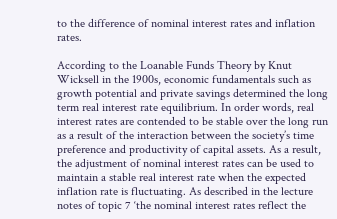to the difference of nominal interest rates and inflation rates.

According to the Loanable Funds Theory by Knut Wicksell in the 1900s, economic fundamentals such as growth potential and private savings determined the long term real interest rate equilibrium. In order words, real interest rates are contended to be stable over the long run as a result of the interaction between the society’s time preference and productivity of capital assets. As a result, the adjustment of nominal interest rates can be used to maintain a stable real interest rate when the expected inflation rate is fluctuating. As described in the lecture notes of topic 7 ‘the nominal interest rates reflect the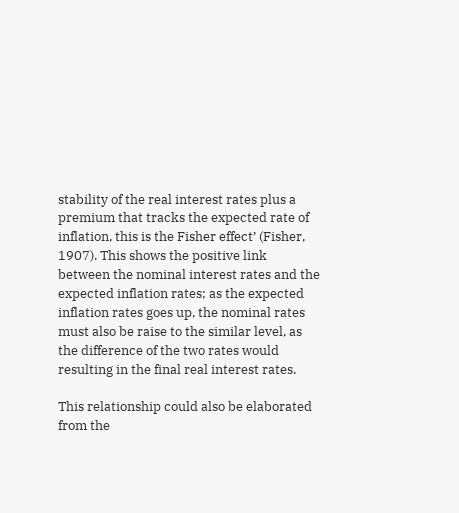stability of the real interest rates plus a premium that tracks the expected rate of inflation, this is the Fisher effect’ (Fisher, 1907). This shows the positive link between the nominal interest rates and the expected inflation rates; as the expected inflation rates goes up, the nominal rates must also be raise to the similar level, as the difference of the two rates would resulting in the final real interest rates.

This relationship could also be elaborated from the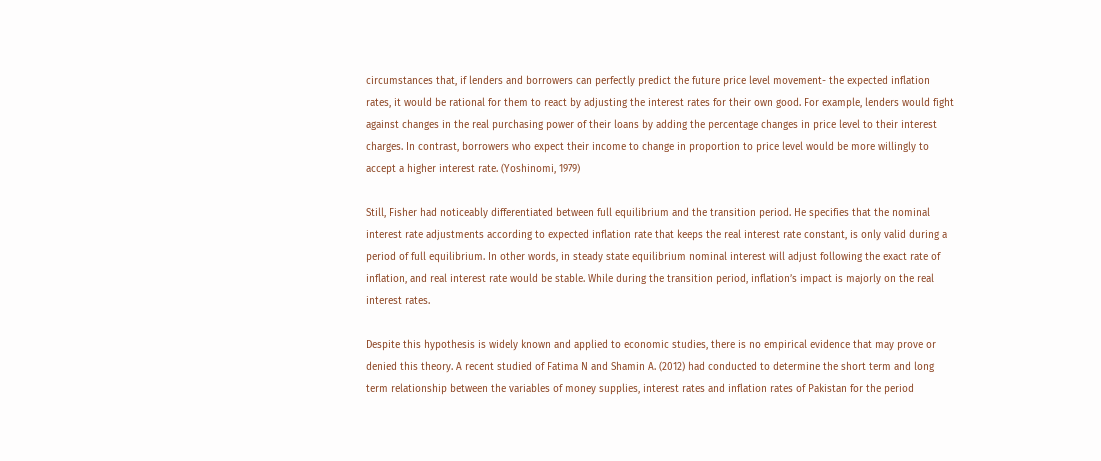circumstances that, if lenders and borrowers can perfectly predict the future price level movement- the expected inflation rates, it would be rational for them to react by adjusting the interest rates for their own good. For example, lenders would fight against changes in the real purchasing power of their loans by adding the percentage changes in price level to their interest charges. In contrast, borrowers who expect their income to change in proportion to price level would be more willingly to accept a higher interest rate. (Yoshinomi, 1979)

Still, Fisher had noticeably differentiated between full equilibrium and the transition period. He specifies that the nominal interest rate adjustments according to expected inflation rate that keeps the real interest rate constant, is only valid during a period of full equilibrium. In other words, in steady state equilibrium nominal interest will adjust following the exact rate of inflation, and real interest rate would be stable. While during the transition period, inflation’s impact is majorly on the real interest rates.

Despite this hypothesis is widely known and applied to economic studies, there is no empirical evidence that may prove or denied this theory. A recent studied of Fatima N and Shamin A. (2012) had conducted to determine the short term and long term relationship between the variables of money supplies, interest rates and inflation rates of Pakistan for the period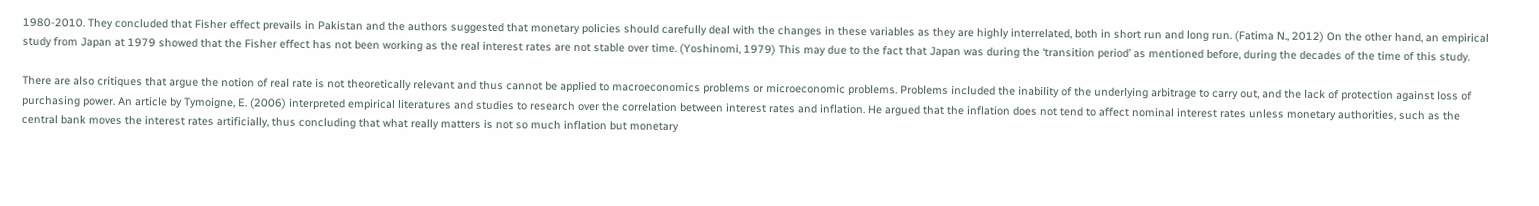1980-2010. They concluded that Fisher effect prevails in Pakistan and the authors suggested that monetary policies should carefully deal with the changes in these variables as they are highly interrelated, both in short run and long run. (Fatima N., 2012) On the other hand, an empirical study from Japan at 1979 showed that the Fisher effect has not been working as the real interest rates are not stable over time. (Yoshinomi, 1979) This may due to the fact that Japan was during the ‘transition period’ as mentioned before, during the decades of the time of this study.

There are also critiques that argue the notion of real rate is not theoretically relevant and thus cannot be applied to macroeconomics problems or microeconomic problems. Problems included the inability of the underlying arbitrage to carry out, and the lack of protection against loss of purchasing power. An article by Tymoigne, E. (2006) interpreted empirical literatures and studies to research over the correlation between interest rates and inflation. He argued that the inflation does not tend to affect nominal interest rates unless monetary authorities, such as the central bank moves the interest rates artificially, thus concluding that what really matters is not so much inflation but monetary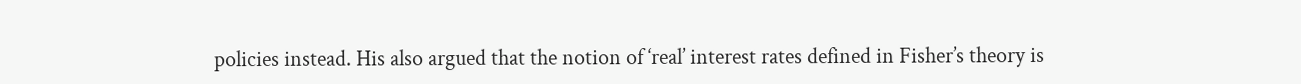policies instead. His also argued that the notion of ‘real’ interest rates defined in Fisher’s theory is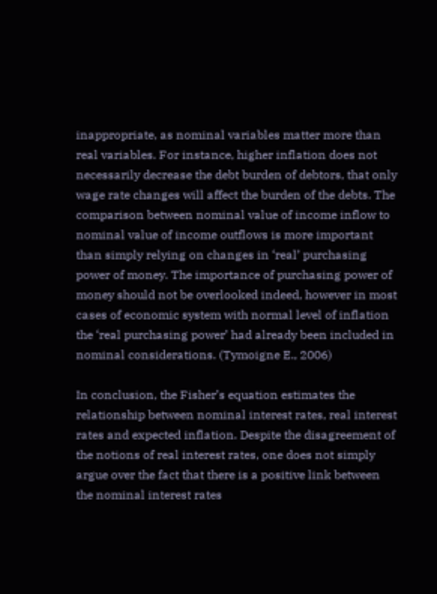inappropriate, as nominal variables matter more than real variables. For instance, higher inflation does not necessarily decrease the debt burden of debtors, that only wage rate changes will affect the burden of the debts. The comparison between nominal value of income inflow to nominal value of income outflows is more important than simply relying on changes in ‘real’ purchasing power of money. The importance of purchasing power of money should not be overlooked indeed, however in most cases of economic system with normal level of inflation the ‘real purchasing power’ had already been included in nominal considerations. (Tymoigne E., 2006)

In conclusion, the Fisher’s equation estimates the relationship between nominal interest rates, real interest rates and expected inflation. Despite the disagreement of the notions of real interest rates, one does not simply argue over the fact that there is a positive link between the nominal interest rates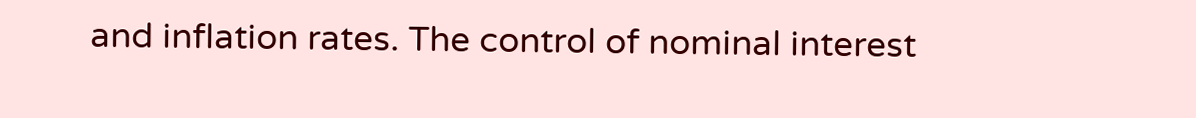and inflation rates. The control of nominal interest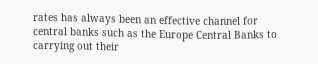rates has always been an effective channel for central banks such as the Europe Central Banks to carrying out their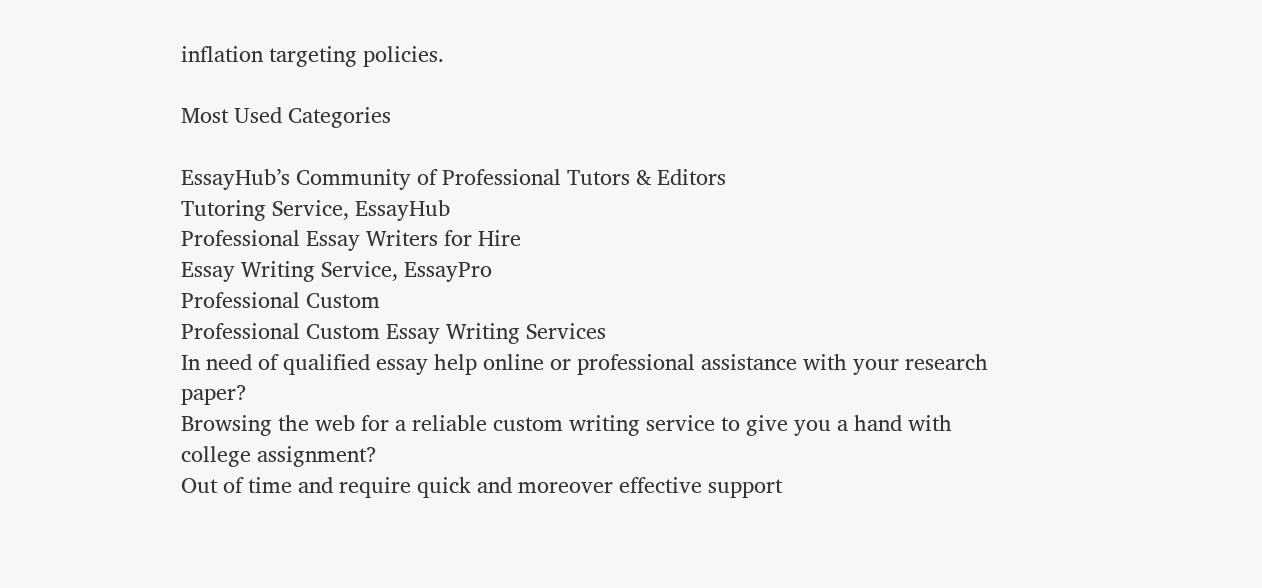inflation targeting policies.

Most Used Categories

EssayHub’s Community of Professional Tutors & Editors
Tutoring Service, EssayHub
Professional Essay Writers for Hire
Essay Writing Service, EssayPro
Professional Custom
Professional Custom Essay Writing Services
In need of qualified essay help online or professional assistance with your research paper?
Browsing the web for a reliable custom writing service to give you a hand with college assignment?
Out of time and require quick and moreover effective support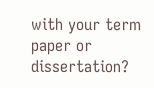with your term paper or dissertation?